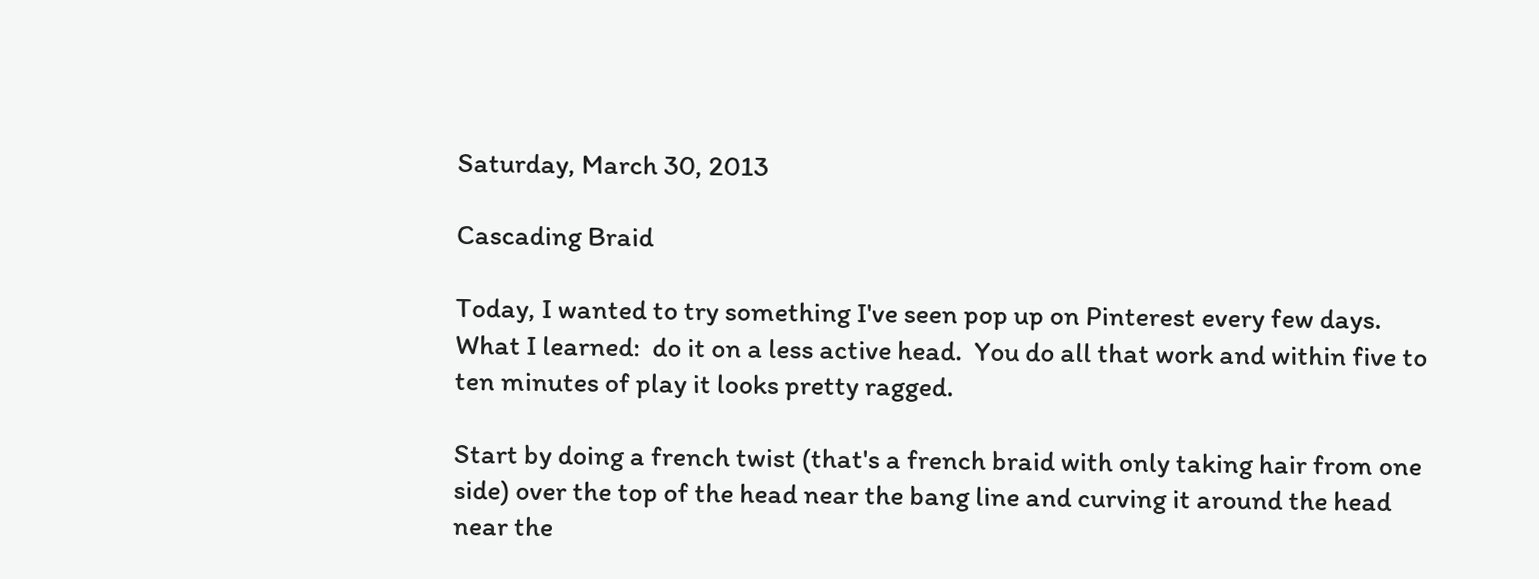Saturday, March 30, 2013

Cascading Braid

Today, I wanted to try something I've seen pop up on Pinterest every few days.  What I learned:  do it on a less active head.  You do all that work and within five to ten minutes of play it looks pretty ragged.

Start by doing a french twist (that's a french braid with only taking hair from one side) over the top of the head near the bang line and curving it around the head near the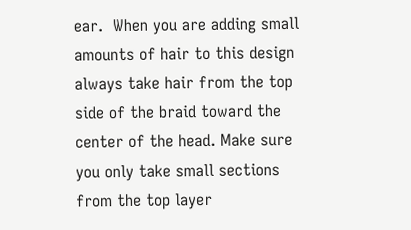ear.  When you are adding small amounts of hair to this design always take hair from the top side of the braid toward the center of the head. Make sure you only take small sections from the top layer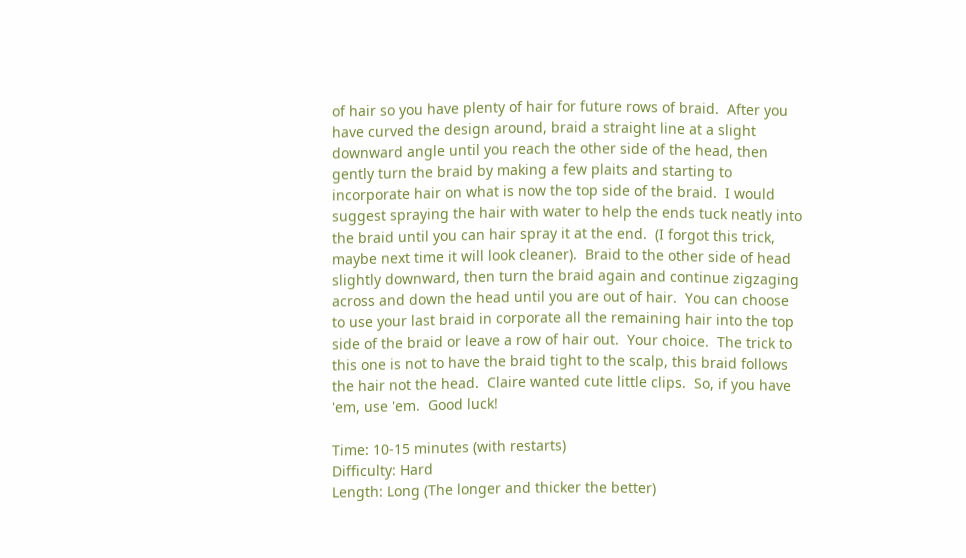of hair so you have plenty of hair for future rows of braid.  After you have curved the design around, braid a straight line at a slight downward angle until you reach the other side of the head, then gently turn the braid by making a few plaits and starting to incorporate hair on what is now the top side of the braid.  I would suggest spraying the hair with water to help the ends tuck neatly into the braid until you can hair spray it at the end.  (I forgot this trick, maybe next time it will look cleaner).  Braid to the other side of head slightly downward, then turn the braid again and continue zigzaging across and down the head until you are out of hair.  You can choose to use your last braid in corporate all the remaining hair into the top side of the braid or leave a row of hair out.  Your choice.  The trick to this one is not to have the braid tight to the scalp, this braid follows the hair not the head.  Claire wanted cute little clips.  So, if you have 'em, use 'em.  Good luck!

Time: 10-15 minutes (with restarts)
Difficulty: Hard
Length: Long (The longer and thicker the better)